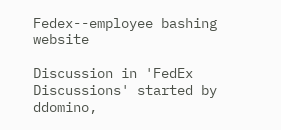Fedex--employee bashing website

Discussion in 'FedEx Discussions' started by ddomino,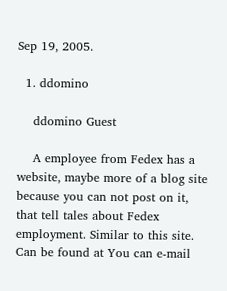Sep 19, 2005.

  1. ddomino

    ddomino Guest

    A employee from Fedex has a website, maybe more of a blog site because you can not post on it, that tell tales about Fedex employment. Similar to this site. Can be found at You can e-mail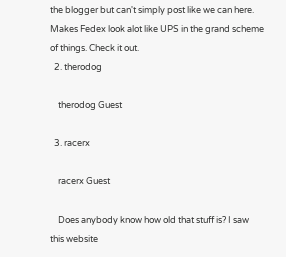the blogger but can't simply post like we can here. Makes Fedex look alot like UPS in the grand scheme of things. Check it out.
  2. therodog

    therodog Guest

  3. racerx

    racerx Guest

    Does anybody know how old that stuff is? I saw this website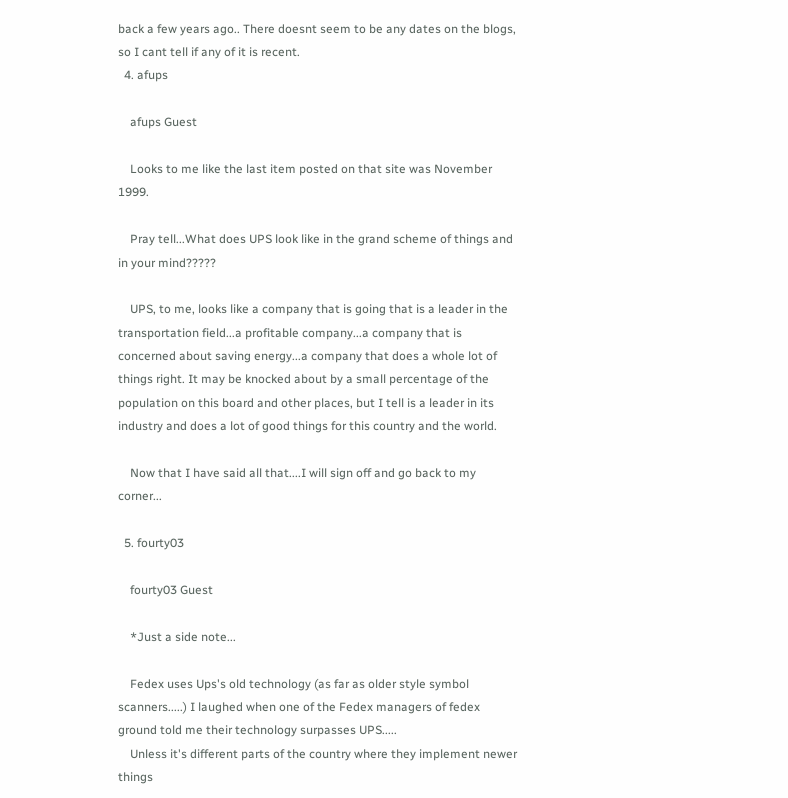back a few years ago.. There doesnt seem to be any dates on the blogs, so I cant tell if any of it is recent.
  4. afups

    afups Guest

    Looks to me like the last item posted on that site was November 1999.

    Pray tell...What does UPS look like in the grand scheme of things and in your mind?????

    UPS, to me, looks like a company that is going that is a leader in the transportation field...a profitable company...a company that is concerned about saving energy...a company that does a whole lot of things right. It may be knocked about by a small percentage of the population on this board and other places, but I tell is a leader in its industry and does a lot of good things for this country and the world.

    Now that I have said all that....I will sign off and go back to my corner...

  5. fourty03

    fourty03 Guest

    *Just a side note...

    Fedex uses Ups's old technology (as far as older style symbol scanners.....) I laughed when one of the Fedex managers of fedex ground told me their technology surpasses UPS.....
    Unless it's different parts of the country where they implement newer things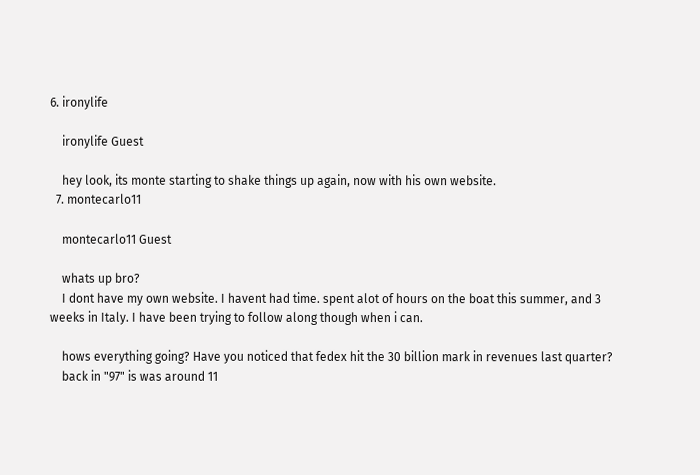6. ironylife

    ironylife Guest

    hey look, its monte starting to shake things up again, now with his own website.
  7. montecarlo11

    montecarlo11 Guest

    whats up bro?
    I dont have my own website. I havent had time. spent alot of hours on the boat this summer, and 3 weeks in Italy. I have been trying to follow along though when i can.

    hows everything going? Have you noticed that fedex hit the 30 billion mark in revenues last quarter?
    back in "97" is was around 11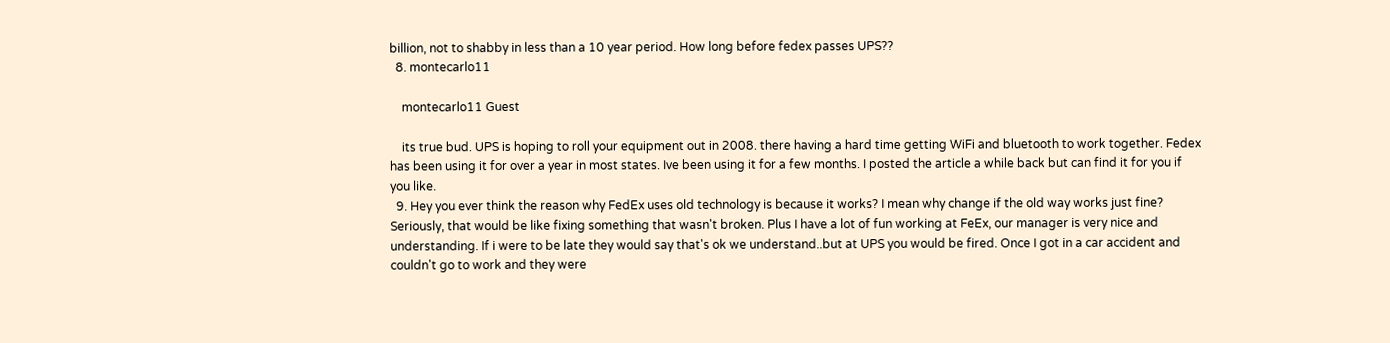billion, not to shabby in less than a 10 year period. How long before fedex passes UPS??
  8. montecarlo11

    montecarlo11 Guest

    its true bud. UPS is hoping to roll your equipment out in 2008. there having a hard time getting WiFi and bluetooth to work together. Fedex has been using it for over a year in most states. Ive been using it for a few months. I posted the article a while back but can find it for you if you like.
  9. Hey you ever think the reason why FedEx uses old technology is because it works? I mean why change if the old way works just fine? Seriously, that would be like fixing something that wasn't broken. Plus I have a lot of fun working at FeEx, our manager is very nice and understanding. If i were to be late they would say that's ok we understand..but at UPS you would be fired. Once I got in a car accident and couldn't go to work and they were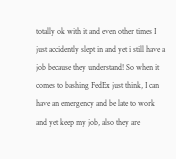totally ok with it and even other times I just accidently slept in and yet i still have a job because they understand! So when it comes to bashing FedEx just think, I can have an emergency and be late to work and yet keep my job, also they are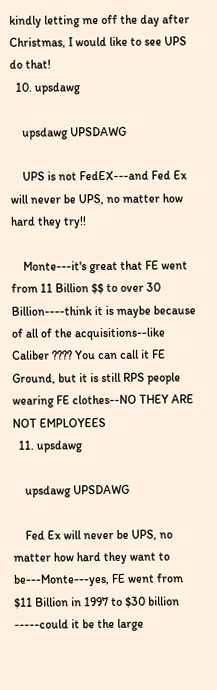kindly letting me off the day after Christmas, I would like to see UPS do that!
  10. upsdawg

    upsdawg UPSDAWG

    UPS is not FedEX---and Fed Ex will never be UPS, no matter how hard they try!!

    Monte---it's great that FE went from 11 Billion $$ to over 30 Billion----think it is maybe because of all of the acquisitions--like Caliber ???? You can call it FE Ground, but it is still RPS people wearing FE clothes--NO THEY ARE NOT EMPLOYEES
  11. upsdawg

    upsdawg UPSDAWG

    Fed Ex will never be UPS, no matter how hard they want to be---Monte---yes, FE went from $11 Billion in 1997 to $30 billion -----could it be the large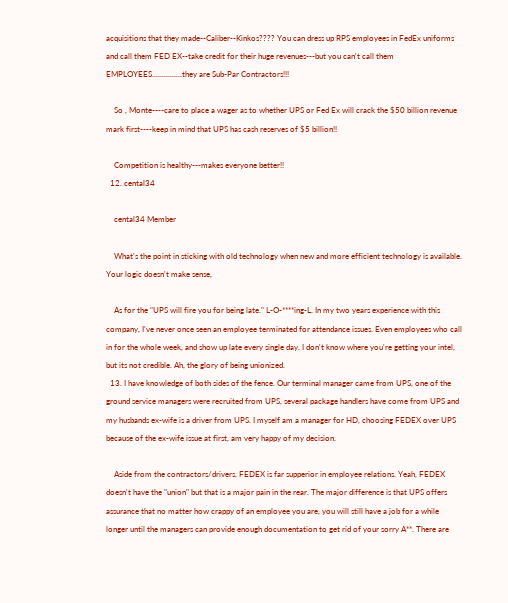acquisitions that they made--Caliber--Kinkos???? You can dress up RPS employees in FedEx uniforms and call them FED EX--take credit for their huge revenues---but you can't call them EMPLOYEES...............they are Sub-Par Contractors!!!

    So , Monte----care to place a wager as to whether UPS or Fed Ex will crack the $50 billion revenue mark first----keep in mind that UPS has cash reserves of $5 billion!!

    Competition is healthy---makes everyone better!!
  12. cental34

    cental34 Member

    What's the point in sticking with old technology when new and more efficient technology is available. Your logic doesn't make sense,

    As for the "UPS will fire you for being late." L-O-****ing-L. In my two years experience with this company, I've never once seen an employee terminated for attendance issues. Even employees who call in for the whole week, and show up late every single day. I don't know where you're getting your intel, but its not credible. Ah, the glory of being unionized.
  13. I have knowledge of both sides of the fence. Our terminal manager came from UPS, one of the ground service managers were recruited from UPS, several package handlers have come from UPS and my husbands ex-wife is a driver from UPS. I myself am a manager for HD, choosing FEDEX over UPS because of the ex-wife issue at first, am very happy of my decision.

    Aside from the contractors/drivers, FEDEX is far supperior in employee relations. Yeah, FEDEX doesn't have the "union" but that is a major pain in the rear. The major difference is that UPS offers assurance that no matter how crappy of an employee you are, you will still have a job for a while longer until the managers can provide enough documentation to get rid of your sorry A**. There are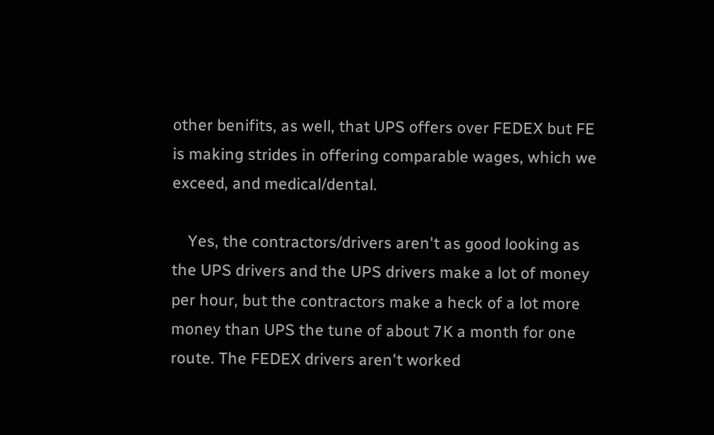other benifits, as well, that UPS offers over FEDEX but FE is making strides in offering comparable wages, which we exceed, and medical/dental.

    Yes, the contractors/drivers aren't as good looking as the UPS drivers and the UPS drivers make a lot of money per hour, but the contractors make a heck of a lot more money than UPS the tune of about 7K a month for one route. The FEDEX drivers aren't worked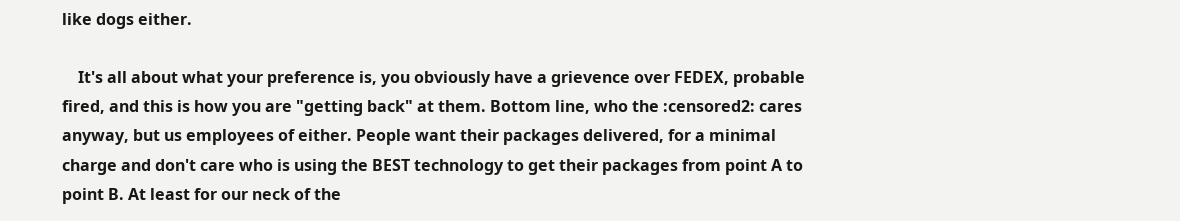like dogs either.

    It's all about what your preference is, you obviously have a grievence over FEDEX, probable fired, and this is how you are "getting back" at them. Bottom line, who the :censored2: cares anyway, but us employees of either. People want their packages delivered, for a minimal charge and don't care who is using the BEST technology to get their packages from point A to point B. At least for our neck of the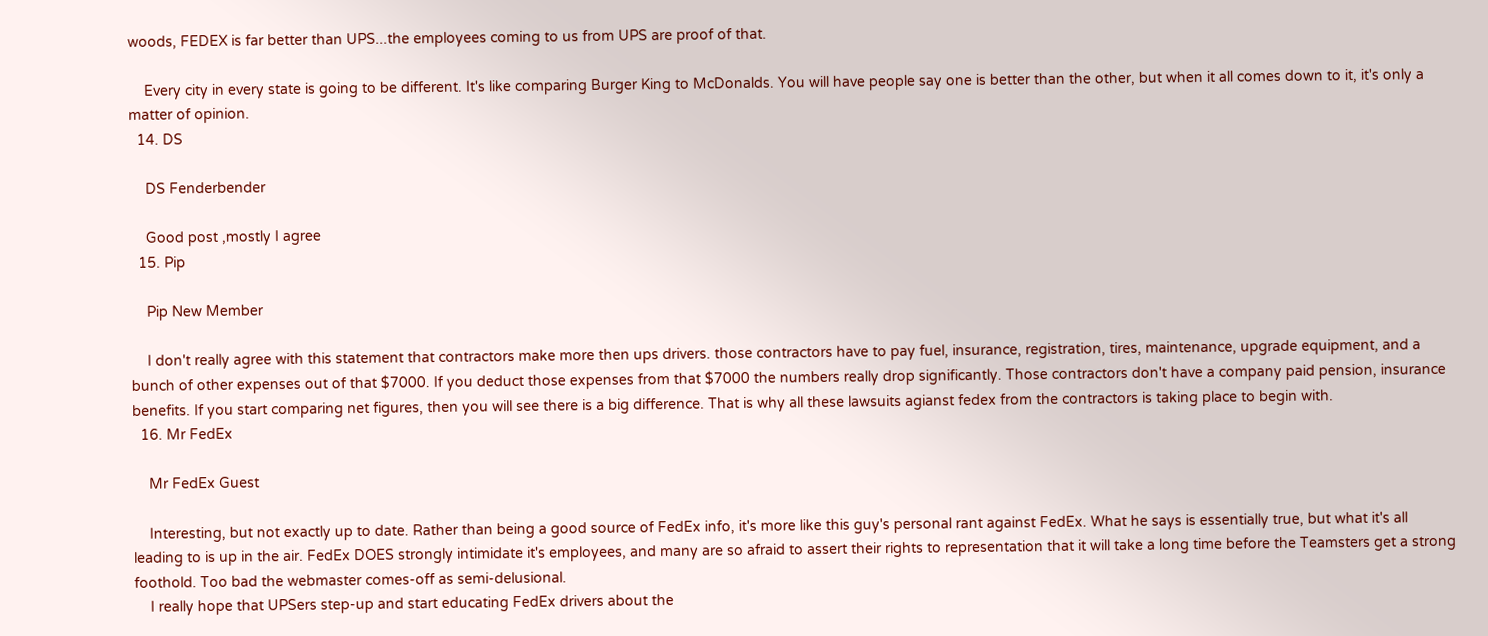woods, FEDEX is far better than UPS...the employees coming to us from UPS are proof of that.

    Every city in every state is going to be different. It's like comparing Burger King to McDonalds. You will have people say one is better than the other, but when it all comes down to it, it's only a matter of opinion.
  14. DS

    DS Fenderbender

    Good post ,mostly I agree
  15. Pip

    Pip New Member

    I don't really agree with this statement that contractors make more then ups drivers. those contractors have to pay fuel, insurance, registration, tires, maintenance, upgrade equipment, and a bunch of other expenses out of that $7000. If you deduct those expenses from that $7000 the numbers really drop significantly. Those contractors don't have a company paid pension, insurance benefits. If you start comparing net figures, then you will see there is a big difference. That is why all these lawsuits agianst fedex from the contractors is taking place to begin with.
  16. Mr FedEx

    Mr FedEx Guest

    Interesting, but not exactly up to date. Rather than being a good source of FedEx info, it's more like this guy's personal rant against FedEx. What he says is essentially true, but what it's all leading to is up in the air. FedEx DOES strongly intimidate it's employees, and many are so afraid to assert their rights to representation that it will take a long time before the Teamsters get a strong foothold. Too bad the webmaster comes-off as semi-delusional.
    I really hope that UPSers step-up and start educating FedEx drivers about the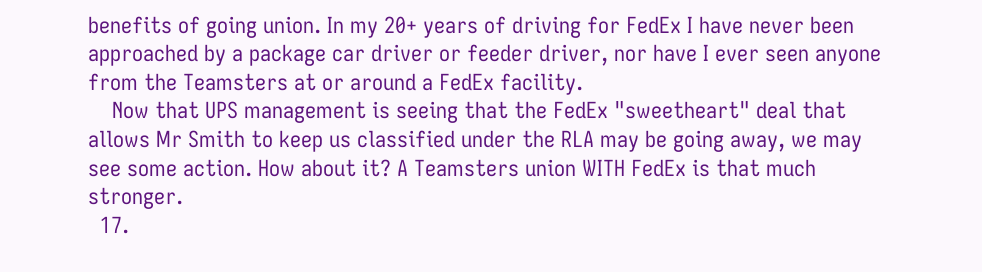benefits of going union. In my 20+ years of driving for FedEx I have never been approached by a package car driver or feeder driver, nor have I ever seen anyone from the Teamsters at or around a FedEx facility.
    Now that UPS management is seeing that the FedEx "sweetheart" deal that allows Mr Smith to keep us classified under the RLA may be going away, we may see some action. How about it? A Teamsters union WITH FedEx is that much stronger.
  17.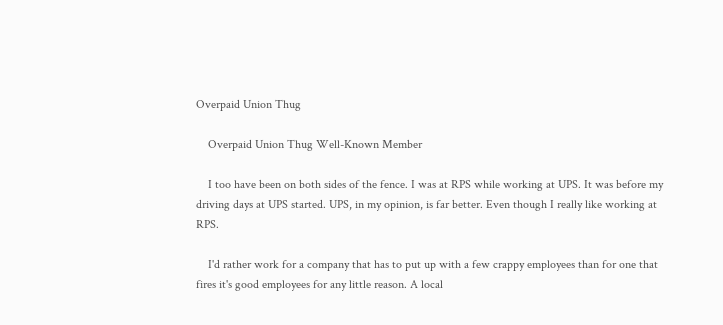Overpaid Union Thug

    Overpaid Union Thug Well-Known Member

    I too have been on both sides of the fence. I was at RPS while working at UPS. It was before my driving days at UPS started. UPS, in my opinion, is far better. Even though I really like working at RPS.

    I'd rather work for a company that has to put up with a few crappy employees than for one that fires it's good employees for any little reason. A local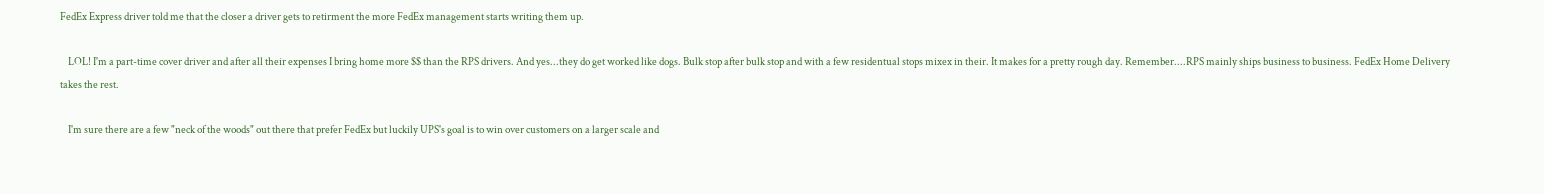FedEx Express driver told me that the closer a driver gets to retirment the more FedEx management starts writing them up.

    LOL! I'm a part-time cover driver and after all their expenses I bring home more $$ than the RPS drivers. And yes...they do get worked like dogs. Bulk stop after bulk stop and with a few residentual stops mixex in their. It makes for a pretty rough day. Remember....RPS mainly ships business to business. FedEx Home Delivery takes the rest.

    I'm sure there are a few "neck of the woods" out there that prefer FedEx but luckily UPS's goal is to win over customers on a larger scale and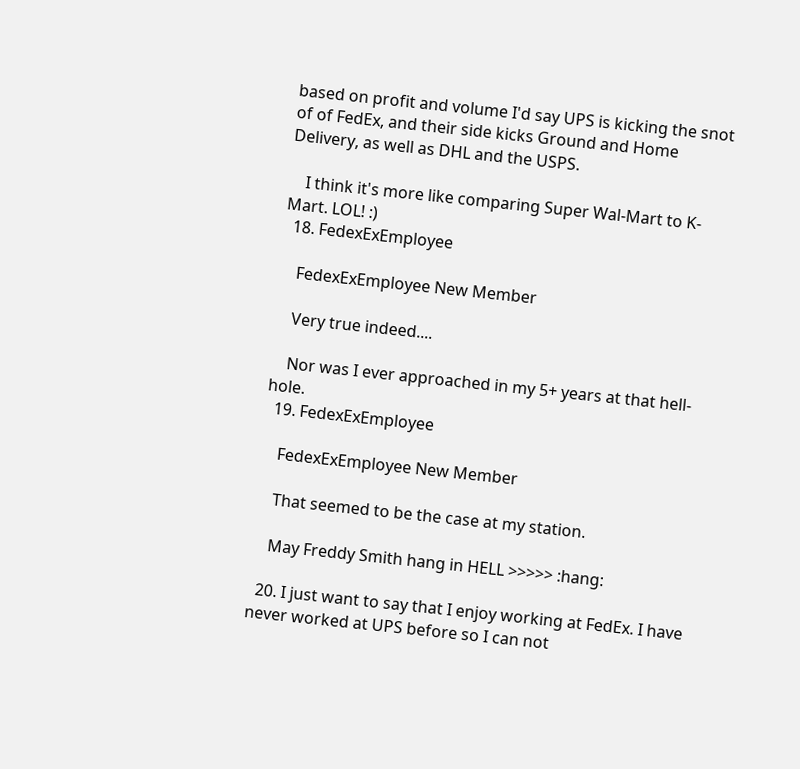based on profit and volume I'd say UPS is kicking the snot of of FedEx, and their side kicks Ground and Home Delivery, as well as DHL and the USPS.

    I think it's more like comparing Super Wal-Mart to K-Mart. LOL! :)
  18. FedexExEmployee

    FedexExEmployee New Member

    Very true indeed....

    Nor was I ever approached in my 5+ years at that hell-hole.
  19. FedexExEmployee

    FedexExEmployee New Member

    That seemed to be the case at my station.

    May Freddy Smith hang in HELL >>>>> :hang:

  20. I just want to say that I enjoy working at FedEx. I have never worked at UPS before so I can not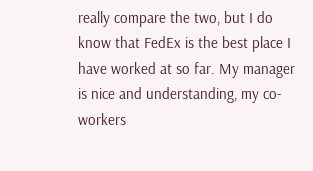really compare the two, but I do know that FedEx is the best place I have worked at so far. My manager is nice and understanding, my co-workers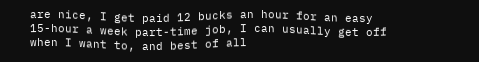are nice, I get paid 12 bucks an hour for an easy 15-hour a week part-time job, I can usually get off when I want to, and best of all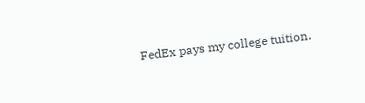FedEx pays my college tuition.